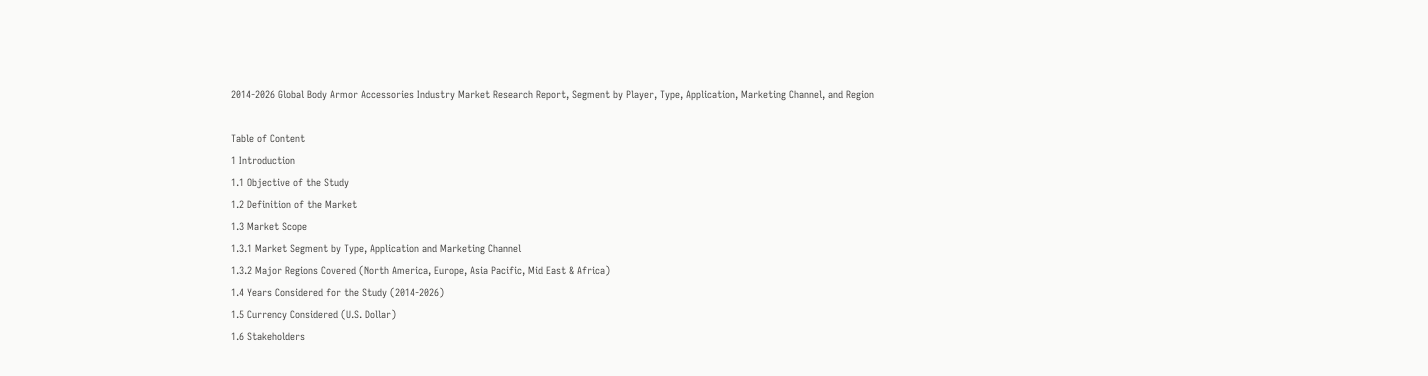2014-2026 Global Body Armor Accessories Industry Market Research Report, Segment by Player, Type, Application, Marketing Channel, and Region

Table of Content
1 Introduction
1.1 Objective of the Study
1.2 Definition of the Market
1.3 Market Scope
1.3.1 Market Segment by Type, Application and Marketing Channel
1.3.2 Major Regions Covered (North America, Europe, Asia Pacific, Mid East & Africa)
1.4 Years Considered for the Study (2014-2026)
1.5 Currency Considered (U.S. Dollar)
1.6 Stakeholders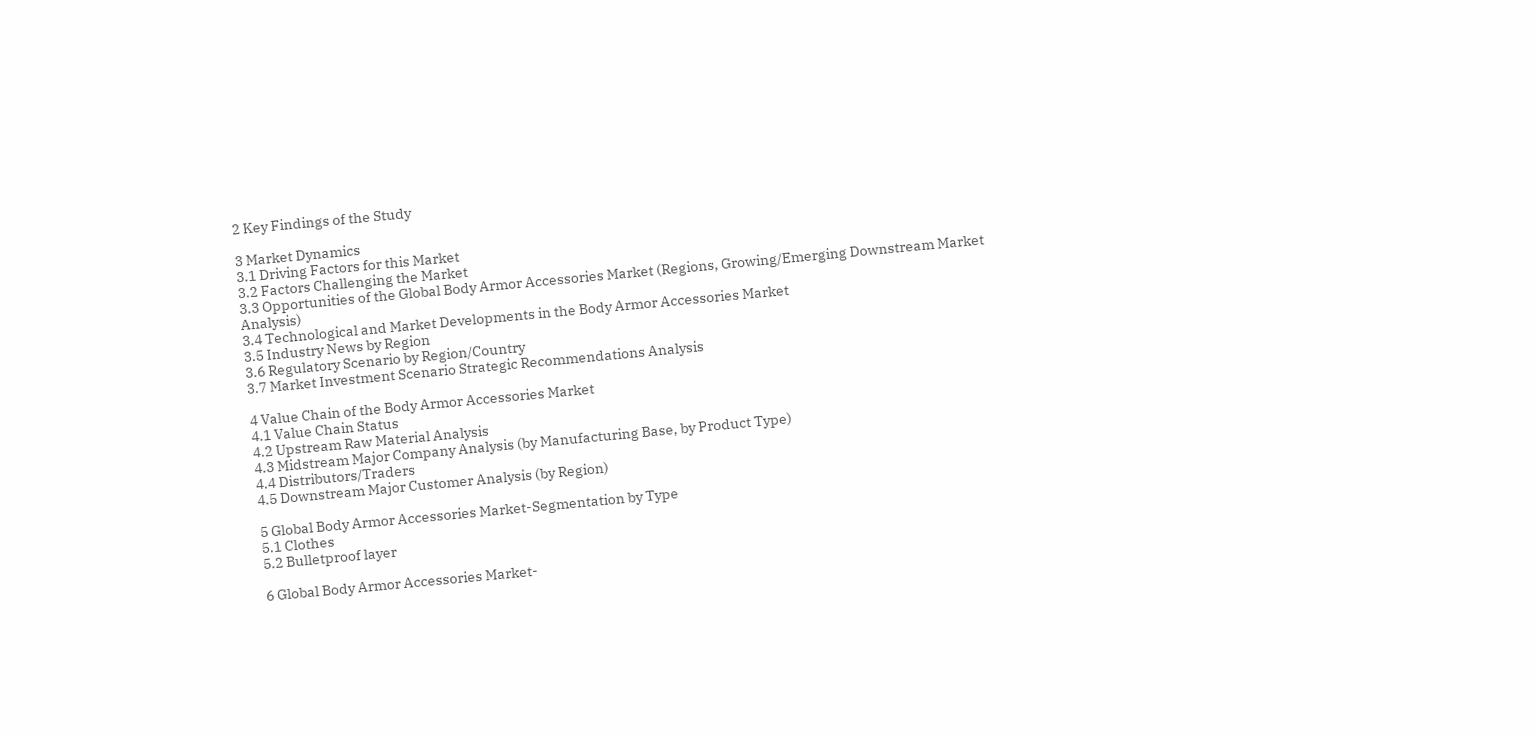2 Key Findings of the Study

3 Market Dynamics
3.1 Driving Factors for this Market
3.2 Factors Challenging the Market
3.3 Opportunities of the Global Body Armor Accessories Market (Regions, Growing/Emerging Downstream Market Analysis)
3.4 Technological and Market Developments in the Body Armor Accessories Market
3.5 Industry News by Region
3.6 Regulatory Scenario by Region/Country
3.7 Market Investment Scenario Strategic Recommendations Analysis

4 Value Chain of the Body Armor Accessories Market
4.1 Value Chain Status
4.2 Upstream Raw Material Analysis
4.3 Midstream Major Company Analysis (by Manufacturing Base, by Product Type)
4.4 Distributors/Traders
4.5 Downstream Major Customer Analysis (by Region)

5 Global Body Armor Accessories Market-Segmentation by Type
5.1 Clothes
5.2 Bulletproof layer

6 Global Body Armor Accessories Market-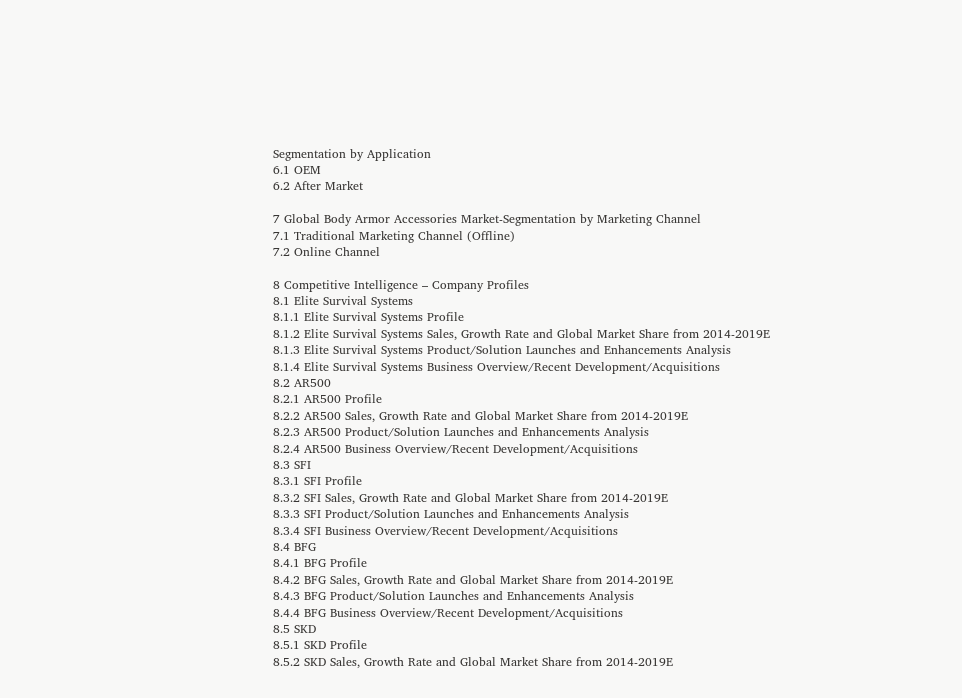Segmentation by Application
6.1 OEM
6.2 After Market

7 Global Body Armor Accessories Market-Segmentation by Marketing Channel
7.1 Traditional Marketing Channel (Offline)
7.2 Online Channel

8 Competitive Intelligence – Company Profiles
8.1 Elite Survival Systems
8.1.1 Elite Survival Systems Profile
8.1.2 Elite Survival Systems Sales, Growth Rate and Global Market Share from 2014-2019E
8.1.3 Elite Survival Systems Product/Solution Launches and Enhancements Analysis
8.1.4 Elite Survival Systems Business Overview/Recent Development/Acquisitions
8.2 AR500
8.2.1 AR500 Profile
8.2.2 AR500 Sales, Growth Rate and Global Market Share from 2014-2019E
8.2.3 AR500 Product/Solution Launches and Enhancements Analysis
8.2.4 AR500 Business Overview/Recent Development/Acquisitions
8.3 SFI
8.3.1 SFI Profile
8.3.2 SFI Sales, Growth Rate and Global Market Share from 2014-2019E
8.3.3 SFI Product/Solution Launches and Enhancements Analysis
8.3.4 SFI Business Overview/Recent Development/Acquisitions
8.4 BFG
8.4.1 BFG Profile
8.4.2 BFG Sales, Growth Rate and Global Market Share from 2014-2019E
8.4.3 BFG Product/Solution Launches and Enhancements Analysis
8.4.4 BFG Business Overview/Recent Development/Acquisitions
8.5 SKD
8.5.1 SKD Profile
8.5.2 SKD Sales, Growth Rate and Global Market Share from 2014-2019E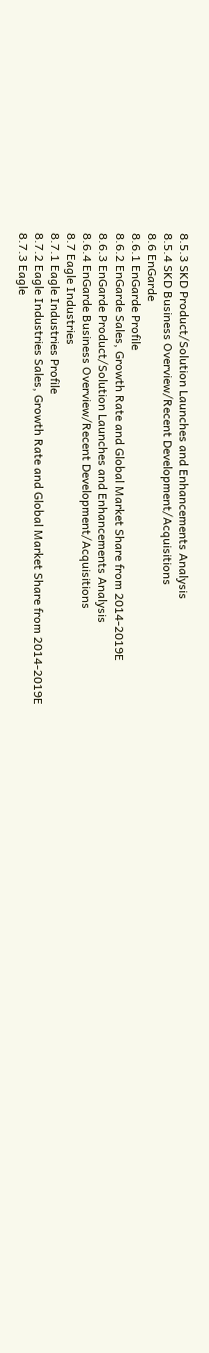8.5.3 SKD Product/Solution Launches and Enhancements Analysis
8.5.4 SKD Business Overview/Recent Development/Acquisitions
8.6 EnGarde
8.6.1 EnGarde Profile
8.6.2 EnGarde Sales, Growth Rate and Global Market Share from 2014-2019E
8.6.3 EnGarde Product/Solution Launches and Enhancements Analysis
8.6.4 EnGarde Business Overview/Recent Development/Acquisitions
8.7 Eagle Industries
8.7.1 Eagle Industries Profile
8.7.2 Eagle Industries Sales, Growth Rate and Global Market Share from 2014-2019E
8.7.3 Eagle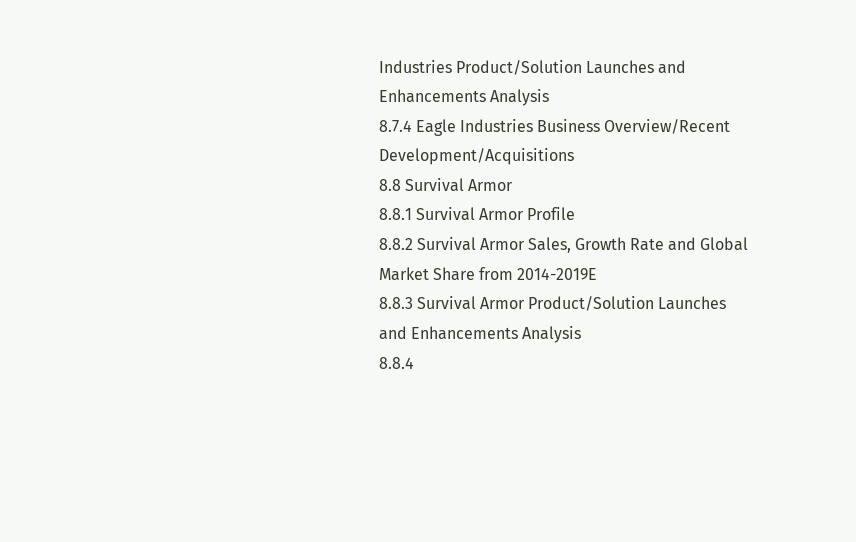Industries Product/Solution Launches and Enhancements Analysis
8.7.4 Eagle Industries Business Overview/Recent Development/Acquisitions
8.8 Survival Armor
8.8.1 Survival Armor Profile
8.8.2 Survival Armor Sales, Growth Rate and Global Market Share from 2014-2019E
8.8.3 Survival Armor Product/Solution Launches and Enhancements Analysis
8.8.4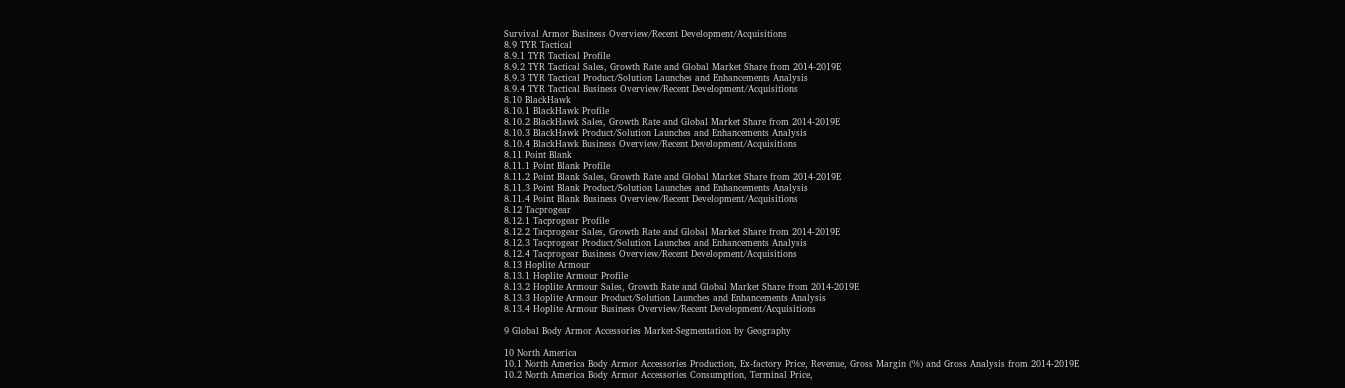Survival Armor Business Overview/Recent Development/Acquisitions
8.9 TYR Tactical
8.9.1 TYR Tactical Profile
8.9.2 TYR Tactical Sales, Growth Rate and Global Market Share from 2014-2019E
8.9.3 TYR Tactical Product/Solution Launches and Enhancements Analysis
8.9.4 TYR Tactical Business Overview/Recent Development/Acquisitions
8.10 BlackHawk
8.10.1 BlackHawk Profile
8.10.2 BlackHawk Sales, Growth Rate and Global Market Share from 2014-2019E
8.10.3 BlackHawk Product/Solution Launches and Enhancements Analysis
8.10.4 BlackHawk Business Overview/Recent Development/Acquisitions
8.11 Point Blank
8.11.1 Point Blank Profile
8.11.2 Point Blank Sales, Growth Rate and Global Market Share from 2014-2019E
8.11.3 Point Blank Product/Solution Launches and Enhancements Analysis
8.11.4 Point Blank Business Overview/Recent Development/Acquisitions
8.12 Tacprogear
8.12.1 Tacprogear Profile
8.12.2 Tacprogear Sales, Growth Rate and Global Market Share from 2014-2019E
8.12.3 Tacprogear Product/Solution Launches and Enhancements Analysis
8.12.4 Tacprogear Business Overview/Recent Development/Acquisitions
8.13 Hoplite Armour
8.13.1 Hoplite Armour Profile
8.13.2 Hoplite Armour Sales, Growth Rate and Global Market Share from 2014-2019E
8.13.3 Hoplite Armour Product/Solution Launches and Enhancements Analysis
8.13.4 Hoplite Armour Business Overview/Recent Development/Acquisitions

9 Global Body Armor Accessories Market-Segmentation by Geography

10 North America
10.1 North America Body Armor Accessories Production, Ex-factory Price, Revenue, Gross Margin (%) and Gross Analysis from 2014-2019E
10.2 North America Body Armor Accessories Consumption, Terminal Price,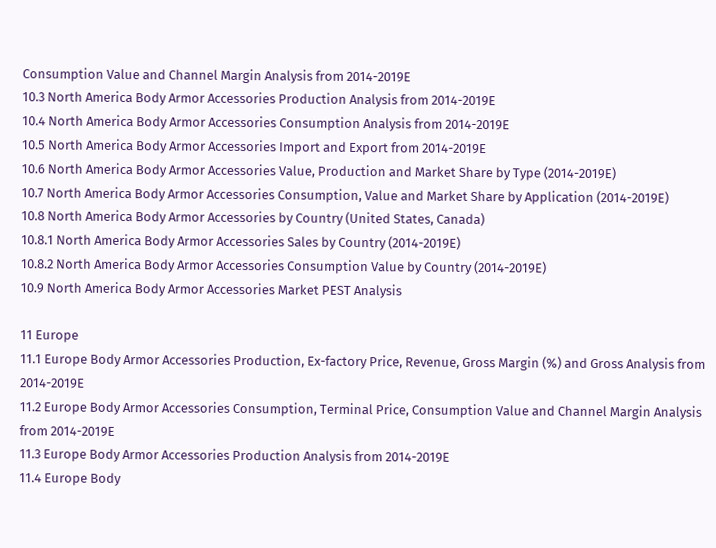Consumption Value and Channel Margin Analysis from 2014-2019E
10.3 North America Body Armor Accessories Production Analysis from 2014-2019E
10.4 North America Body Armor Accessories Consumption Analysis from 2014-2019E
10.5 North America Body Armor Accessories Import and Export from 2014-2019E
10.6 North America Body Armor Accessories Value, Production and Market Share by Type (2014-2019E)
10.7 North America Body Armor Accessories Consumption, Value and Market Share by Application (2014-2019E)
10.8 North America Body Armor Accessories by Country (United States, Canada)
10.8.1 North America Body Armor Accessories Sales by Country (2014-2019E)
10.8.2 North America Body Armor Accessories Consumption Value by Country (2014-2019E)
10.9 North America Body Armor Accessories Market PEST Analysis

11 Europe
11.1 Europe Body Armor Accessories Production, Ex-factory Price, Revenue, Gross Margin (%) and Gross Analysis from 2014-2019E
11.2 Europe Body Armor Accessories Consumption, Terminal Price, Consumption Value and Channel Margin Analysis from 2014-2019E
11.3 Europe Body Armor Accessories Production Analysis from 2014-2019E
11.4 Europe Body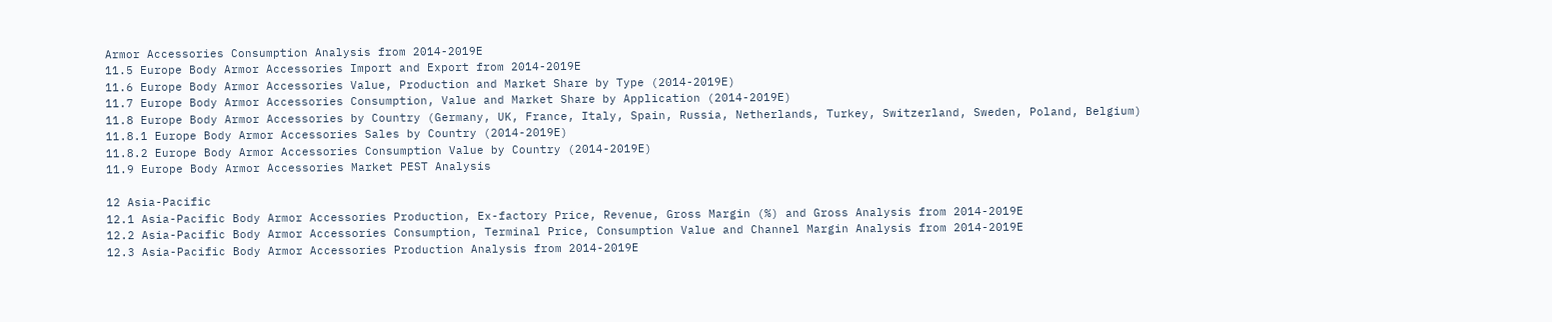Armor Accessories Consumption Analysis from 2014-2019E
11.5 Europe Body Armor Accessories Import and Export from 2014-2019E
11.6 Europe Body Armor Accessories Value, Production and Market Share by Type (2014-2019E)
11.7 Europe Body Armor Accessories Consumption, Value and Market Share by Application (2014-2019E)
11.8 Europe Body Armor Accessories by Country (Germany, UK, France, Italy, Spain, Russia, Netherlands, Turkey, Switzerland, Sweden, Poland, Belgium)
11.8.1 Europe Body Armor Accessories Sales by Country (2014-2019E)
11.8.2 Europe Body Armor Accessories Consumption Value by Country (2014-2019E)
11.9 Europe Body Armor Accessories Market PEST Analysis

12 Asia-Pacific
12.1 Asia-Pacific Body Armor Accessories Production, Ex-factory Price, Revenue, Gross Margin (%) and Gross Analysis from 2014-2019E
12.2 Asia-Pacific Body Armor Accessories Consumption, Terminal Price, Consumption Value and Channel Margin Analysis from 2014-2019E
12.3 Asia-Pacific Body Armor Accessories Production Analysis from 2014-2019E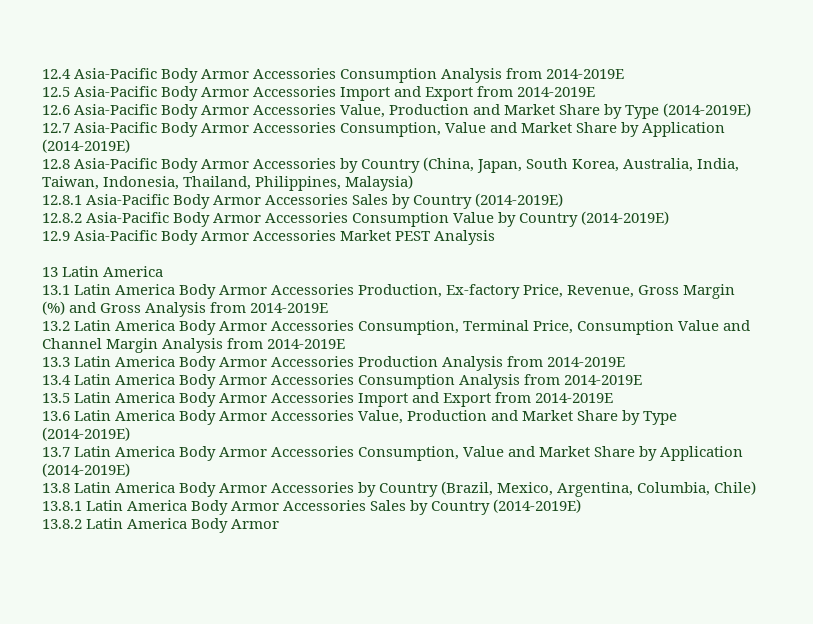12.4 Asia-Pacific Body Armor Accessories Consumption Analysis from 2014-2019E
12.5 Asia-Pacific Body Armor Accessories Import and Export from 2014-2019E
12.6 Asia-Pacific Body Armor Accessories Value, Production and Market Share by Type (2014-2019E)
12.7 Asia-Pacific Body Armor Accessories Consumption, Value and Market Share by Application (2014-2019E)
12.8 Asia-Pacific Body Armor Accessories by Country (China, Japan, South Korea, Australia, India, Taiwan, Indonesia, Thailand, Philippines, Malaysia)
12.8.1 Asia-Pacific Body Armor Accessories Sales by Country (2014-2019E)
12.8.2 Asia-Pacific Body Armor Accessories Consumption Value by Country (2014-2019E)
12.9 Asia-Pacific Body Armor Accessories Market PEST Analysis

13 Latin America
13.1 Latin America Body Armor Accessories Production, Ex-factory Price, Revenue, Gross Margin (%) and Gross Analysis from 2014-2019E
13.2 Latin America Body Armor Accessories Consumption, Terminal Price, Consumption Value and Channel Margin Analysis from 2014-2019E
13.3 Latin America Body Armor Accessories Production Analysis from 2014-2019E
13.4 Latin America Body Armor Accessories Consumption Analysis from 2014-2019E
13.5 Latin America Body Armor Accessories Import and Export from 2014-2019E
13.6 Latin America Body Armor Accessories Value, Production and Market Share by Type (2014-2019E)
13.7 Latin America Body Armor Accessories Consumption, Value and Market Share by Application (2014-2019E)
13.8 Latin America Body Armor Accessories by Country (Brazil, Mexico, Argentina, Columbia, Chile)
13.8.1 Latin America Body Armor Accessories Sales by Country (2014-2019E)
13.8.2 Latin America Body Armor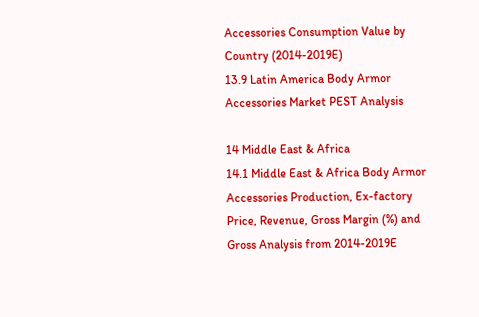Accessories Consumption Value by Country (2014-2019E)
13.9 Latin America Body Armor Accessories Market PEST Analysis

14 Middle East & Africa
14.1 Middle East & Africa Body Armor Accessories Production, Ex-factory Price, Revenue, Gross Margin (%) and Gross Analysis from 2014-2019E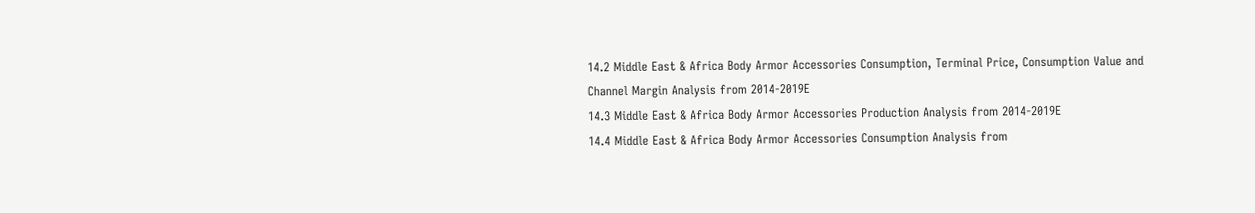14.2 Middle East & Africa Body Armor Accessories Consumption, Terminal Price, Consumption Value and Channel Margin Analysis from 2014-2019E
14.3 Middle East & Africa Body Armor Accessories Production Analysis from 2014-2019E
14.4 Middle East & Africa Body Armor Accessories Consumption Analysis from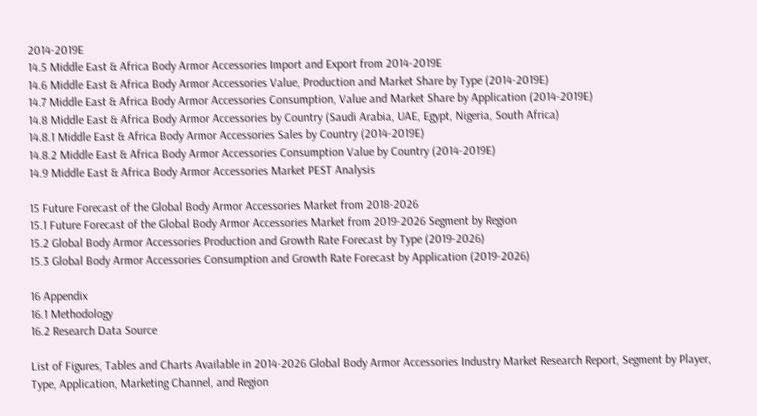2014-2019E
14.5 Middle East & Africa Body Armor Accessories Import and Export from 2014-2019E
14.6 Middle East & Africa Body Armor Accessories Value, Production and Market Share by Type (2014-2019E)
14.7 Middle East & Africa Body Armor Accessories Consumption, Value and Market Share by Application (2014-2019E)
14.8 Middle East & Africa Body Armor Accessories by Country (Saudi Arabia, UAE, Egypt, Nigeria, South Africa)
14.8.1 Middle East & Africa Body Armor Accessories Sales by Country (2014-2019E)
14.8.2 Middle East & Africa Body Armor Accessories Consumption Value by Country (2014-2019E)
14.9 Middle East & Africa Body Armor Accessories Market PEST Analysis

15 Future Forecast of the Global Body Armor Accessories Market from 2018-2026
15.1 Future Forecast of the Global Body Armor Accessories Market from 2019-2026 Segment by Region
15.2 Global Body Armor Accessories Production and Growth Rate Forecast by Type (2019-2026)
15.3 Global Body Armor Accessories Consumption and Growth Rate Forecast by Application (2019-2026)

16 Appendix
16.1 Methodology
16.2 Research Data Source

List of Figures, Tables and Charts Available in 2014-2026 Global Body Armor Accessories Industry Market Research Report, Segment by Player, Type, Application, Marketing Channel, and Region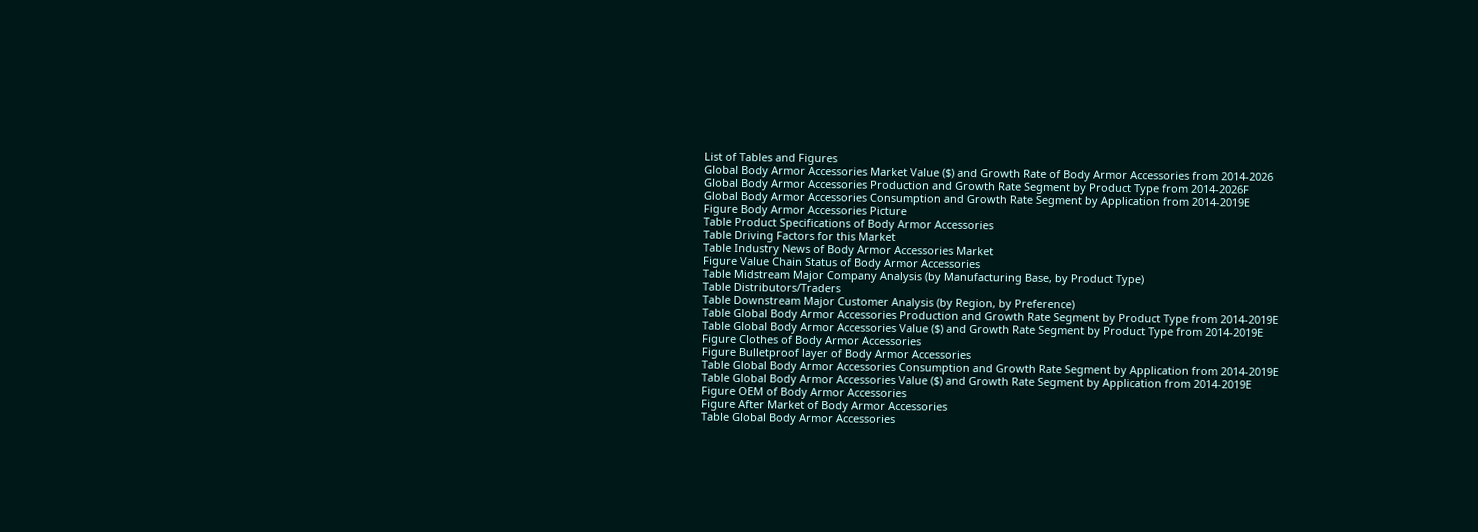List of Tables and Figures
Global Body Armor Accessories Market Value ($) and Growth Rate of Body Armor Accessories from 2014-2026
Global Body Armor Accessories Production and Growth Rate Segment by Product Type from 2014-2026F
Global Body Armor Accessories Consumption and Growth Rate Segment by Application from 2014-2019E
Figure Body Armor Accessories Picture
Table Product Specifications of Body Armor Accessories
Table Driving Factors for this Market
Table Industry News of Body Armor Accessories Market
Figure Value Chain Status of Body Armor Accessories
Table Midstream Major Company Analysis (by Manufacturing Base, by Product Type)
Table Distributors/Traders
Table Downstream Major Customer Analysis (by Region, by Preference)
Table Global Body Armor Accessories Production and Growth Rate Segment by Product Type from 2014-2019E
Table Global Body Armor Accessories Value ($) and Growth Rate Segment by Product Type from 2014-2019E
Figure Clothes of Body Armor Accessories
Figure Bulletproof layer of Body Armor Accessories
Table Global Body Armor Accessories Consumption and Growth Rate Segment by Application from 2014-2019E
Table Global Body Armor Accessories Value ($) and Growth Rate Segment by Application from 2014-2019E
Figure OEM of Body Armor Accessories
Figure After Market of Body Armor Accessories
Table Global Body Armor Accessories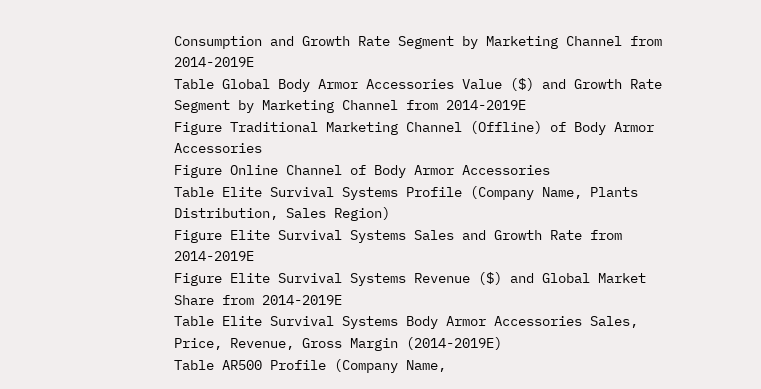Consumption and Growth Rate Segment by Marketing Channel from 2014-2019E
Table Global Body Armor Accessories Value ($) and Growth Rate Segment by Marketing Channel from 2014-2019E
Figure Traditional Marketing Channel (Offline) of Body Armor Accessories
Figure Online Channel of Body Armor Accessories
Table Elite Survival Systems Profile (Company Name, Plants Distribution, Sales Region)
Figure Elite Survival Systems Sales and Growth Rate from 2014-2019E
Figure Elite Survival Systems Revenue ($) and Global Market Share from 2014-2019E
Table Elite Survival Systems Body Armor Accessories Sales, Price, Revenue, Gross Margin (2014-2019E)
Table AR500 Profile (Company Name,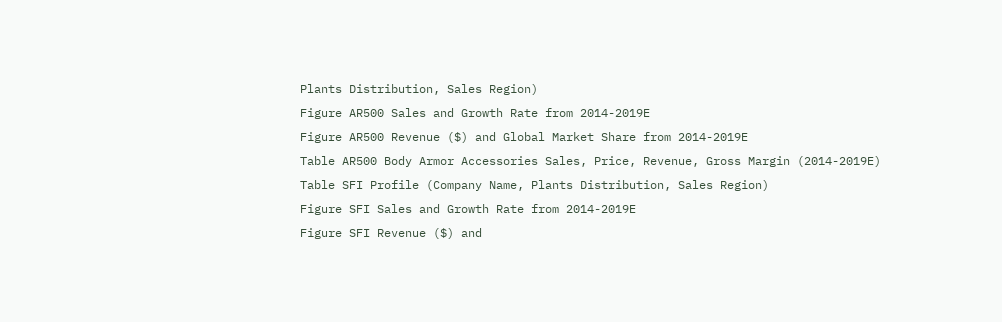Plants Distribution, Sales Region)
Figure AR500 Sales and Growth Rate from 2014-2019E
Figure AR500 Revenue ($) and Global Market Share from 2014-2019E
Table AR500 Body Armor Accessories Sales, Price, Revenue, Gross Margin (2014-2019E)
Table SFI Profile (Company Name, Plants Distribution, Sales Region)
Figure SFI Sales and Growth Rate from 2014-2019E
Figure SFI Revenue ($) and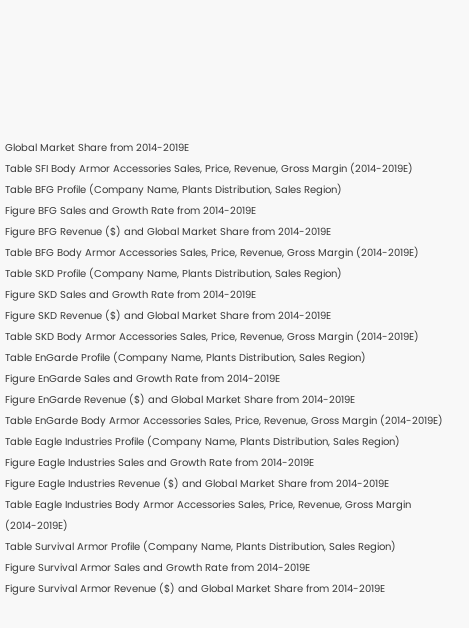Global Market Share from 2014-2019E
Table SFI Body Armor Accessories Sales, Price, Revenue, Gross Margin (2014-2019E)
Table BFG Profile (Company Name, Plants Distribution, Sales Region)
Figure BFG Sales and Growth Rate from 2014-2019E
Figure BFG Revenue ($) and Global Market Share from 2014-2019E
Table BFG Body Armor Accessories Sales, Price, Revenue, Gross Margin (2014-2019E)
Table SKD Profile (Company Name, Plants Distribution, Sales Region)
Figure SKD Sales and Growth Rate from 2014-2019E
Figure SKD Revenue ($) and Global Market Share from 2014-2019E
Table SKD Body Armor Accessories Sales, Price, Revenue, Gross Margin (2014-2019E)
Table EnGarde Profile (Company Name, Plants Distribution, Sales Region)
Figure EnGarde Sales and Growth Rate from 2014-2019E
Figure EnGarde Revenue ($) and Global Market Share from 2014-2019E
Table EnGarde Body Armor Accessories Sales, Price, Revenue, Gross Margin (2014-2019E)
Table Eagle Industries Profile (Company Name, Plants Distribution, Sales Region)
Figure Eagle Industries Sales and Growth Rate from 2014-2019E
Figure Eagle Industries Revenue ($) and Global Market Share from 2014-2019E
Table Eagle Industries Body Armor Accessories Sales, Price, Revenue, Gross Margin (2014-2019E)
Table Survival Armor Profile (Company Name, Plants Distribution, Sales Region)
Figure Survival Armor Sales and Growth Rate from 2014-2019E
Figure Survival Armor Revenue ($) and Global Market Share from 2014-2019E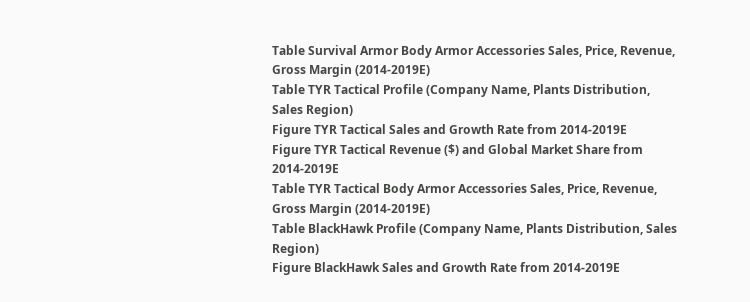Table Survival Armor Body Armor Accessories Sales, Price, Revenue, Gross Margin (2014-2019E)
Table TYR Tactical Profile (Company Name, Plants Distribution, Sales Region)
Figure TYR Tactical Sales and Growth Rate from 2014-2019E
Figure TYR Tactical Revenue ($) and Global Market Share from 2014-2019E
Table TYR Tactical Body Armor Accessories Sales, Price, Revenue, Gross Margin (2014-2019E)
Table BlackHawk Profile (Company Name, Plants Distribution, Sales Region)
Figure BlackHawk Sales and Growth Rate from 2014-2019E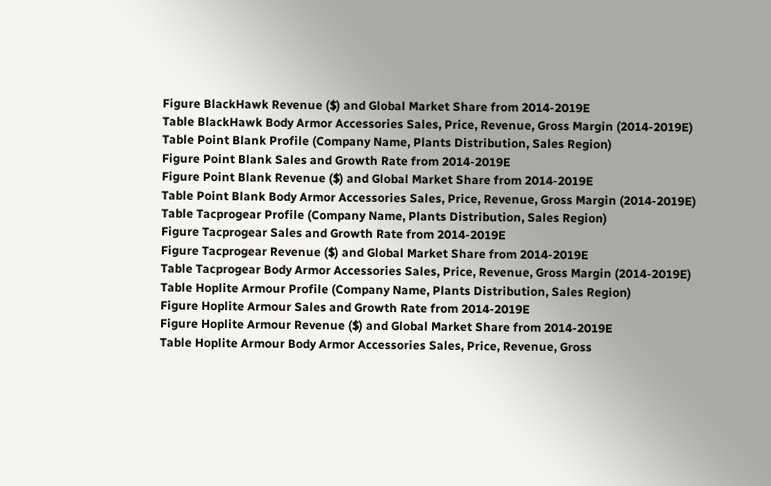Figure BlackHawk Revenue ($) and Global Market Share from 2014-2019E
Table BlackHawk Body Armor Accessories Sales, Price, Revenue, Gross Margin (2014-2019E)
Table Point Blank Profile (Company Name, Plants Distribution, Sales Region)
Figure Point Blank Sales and Growth Rate from 2014-2019E
Figure Point Blank Revenue ($) and Global Market Share from 2014-2019E
Table Point Blank Body Armor Accessories Sales, Price, Revenue, Gross Margin (2014-2019E)
Table Tacprogear Profile (Company Name, Plants Distribution, Sales Region)
Figure Tacprogear Sales and Growth Rate from 2014-2019E
Figure Tacprogear Revenue ($) and Global Market Share from 2014-2019E
Table Tacprogear Body Armor Accessories Sales, Price, Revenue, Gross Margin (2014-2019E)
Table Hoplite Armour Profile (Company Name, Plants Distribution, Sales Region)
Figure Hoplite Armour Sales and Growth Rate from 2014-2019E
Figure Hoplite Armour Revenue ($) and Global Market Share from 2014-2019E
Table Hoplite Armour Body Armor Accessories Sales, Price, Revenue, Gross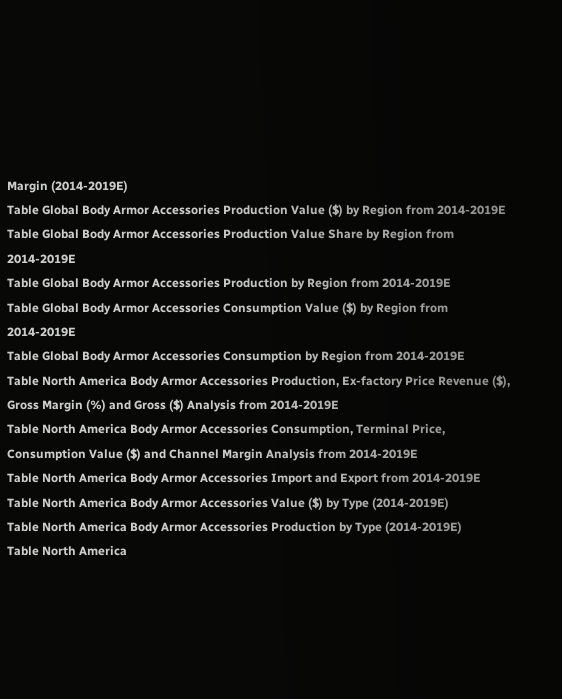Margin (2014-2019E)
Table Global Body Armor Accessories Production Value ($) by Region from 2014-2019E
Table Global Body Armor Accessories Production Value Share by Region from 2014-2019E
Table Global Body Armor Accessories Production by Region from 2014-2019E
Table Global Body Armor Accessories Consumption Value ($) by Region from 2014-2019E
Table Global Body Armor Accessories Consumption by Region from 2014-2019E
Table North America Body Armor Accessories Production, Ex-factory Price Revenue ($), Gross Margin (%) and Gross ($) Analysis from 2014-2019E
Table North America Body Armor Accessories Consumption, Terminal Price, Consumption Value ($) and Channel Margin Analysis from 2014-2019E
Table North America Body Armor Accessories Import and Export from 2014-2019E
Table North America Body Armor Accessories Value ($) by Type (2014-2019E)
Table North America Body Armor Accessories Production by Type (2014-2019E)
Table North America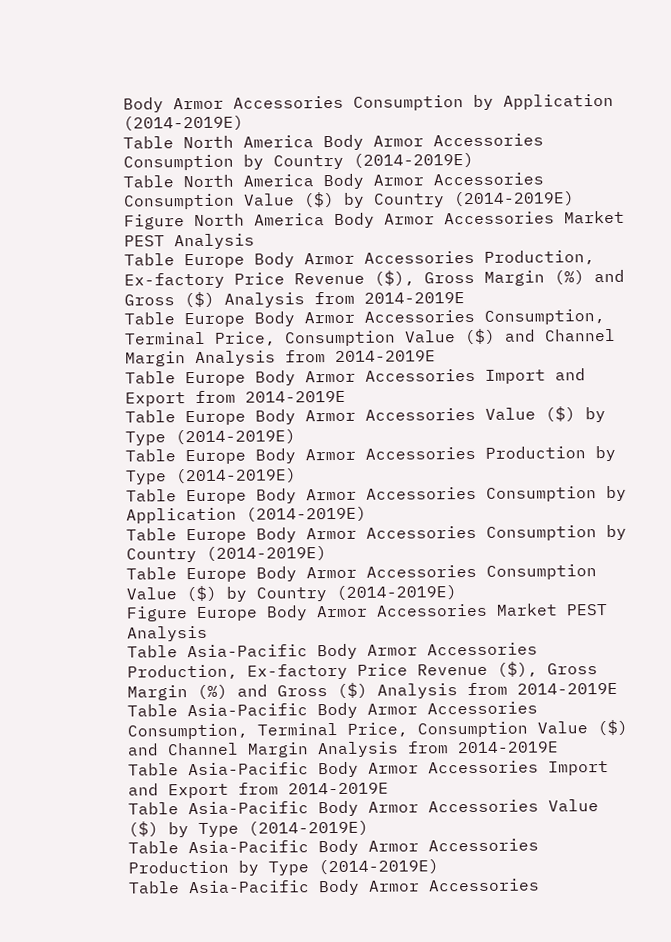Body Armor Accessories Consumption by Application (2014-2019E)
Table North America Body Armor Accessories Consumption by Country (2014-2019E)
Table North America Body Armor Accessories Consumption Value ($) by Country (2014-2019E)
Figure North America Body Armor Accessories Market PEST Analysis
Table Europe Body Armor Accessories Production, Ex-factory Price Revenue ($), Gross Margin (%) and Gross ($) Analysis from 2014-2019E
Table Europe Body Armor Accessories Consumption, Terminal Price, Consumption Value ($) and Channel Margin Analysis from 2014-2019E
Table Europe Body Armor Accessories Import and Export from 2014-2019E
Table Europe Body Armor Accessories Value ($) by Type (2014-2019E)
Table Europe Body Armor Accessories Production by Type (2014-2019E)
Table Europe Body Armor Accessories Consumption by Application (2014-2019E)
Table Europe Body Armor Accessories Consumption by Country (2014-2019E)
Table Europe Body Armor Accessories Consumption Value ($) by Country (2014-2019E)
Figure Europe Body Armor Accessories Market PEST Analysis
Table Asia-Pacific Body Armor Accessories Production, Ex-factory Price Revenue ($), Gross Margin (%) and Gross ($) Analysis from 2014-2019E
Table Asia-Pacific Body Armor Accessories Consumption, Terminal Price, Consumption Value ($) and Channel Margin Analysis from 2014-2019E
Table Asia-Pacific Body Armor Accessories Import and Export from 2014-2019E
Table Asia-Pacific Body Armor Accessories Value ($) by Type (2014-2019E)
Table Asia-Pacific Body Armor Accessories Production by Type (2014-2019E)
Table Asia-Pacific Body Armor Accessories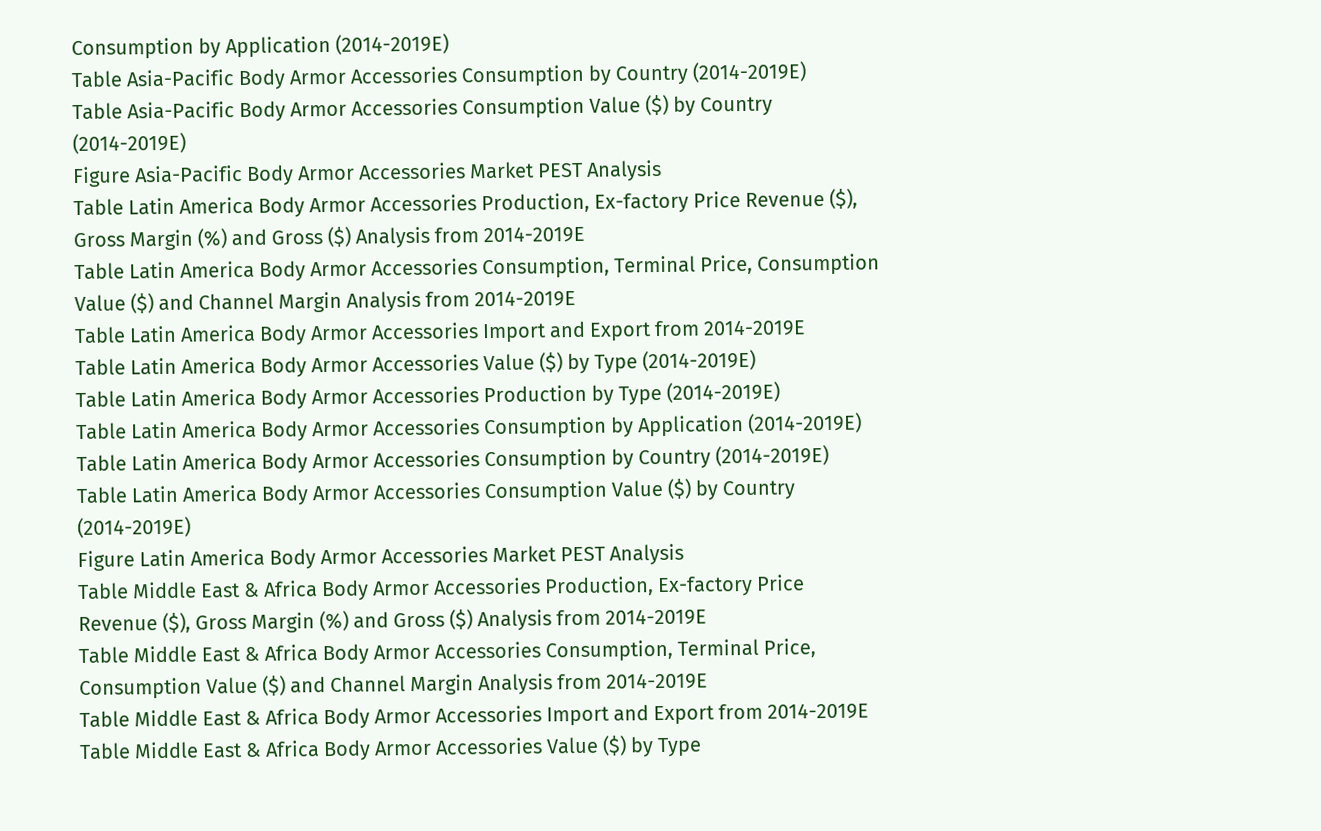Consumption by Application (2014-2019E)
Table Asia-Pacific Body Armor Accessories Consumption by Country (2014-2019E)
Table Asia-Pacific Body Armor Accessories Consumption Value ($) by Country (2014-2019E)
Figure Asia-Pacific Body Armor Accessories Market PEST Analysis
Table Latin America Body Armor Accessories Production, Ex-factory Price Revenue ($), Gross Margin (%) and Gross ($) Analysis from 2014-2019E
Table Latin America Body Armor Accessories Consumption, Terminal Price, Consumption Value ($) and Channel Margin Analysis from 2014-2019E
Table Latin America Body Armor Accessories Import and Export from 2014-2019E
Table Latin America Body Armor Accessories Value ($) by Type (2014-2019E)
Table Latin America Body Armor Accessories Production by Type (2014-2019E)
Table Latin America Body Armor Accessories Consumption by Application (2014-2019E)
Table Latin America Body Armor Accessories Consumption by Country (2014-2019E)
Table Latin America Body Armor Accessories Consumption Value ($) by Country (2014-2019E)
Figure Latin America Body Armor Accessories Market PEST Analysis
Table Middle East & Africa Body Armor Accessories Production, Ex-factory Price Revenue ($), Gross Margin (%) and Gross ($) Analysis from 2014-2019E
Table Middle East & Africa Body Armor Accessories Consumption, Terminal Price, Consumption Value ($) and Channel Margin Analysis from 2014-2019E
Table Middle East & Africa Body Armor Accessories Import and Export from 2014-2019E
Table Middle East & Africa Body Armor Accessories Value ($) by Type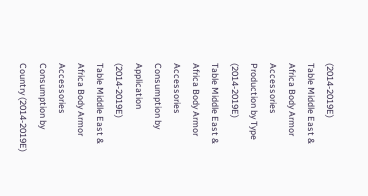(2014-2019E)
Table Middle East & Africa Body Armor Accessories Production by Type (2014-2019E)
Table Middle East & Africa Body Armor Accessories Consumption by Application (2014-2019E)
Table Middle East & Africa Body Armor Accessories Consumption by Country (2014-2019E)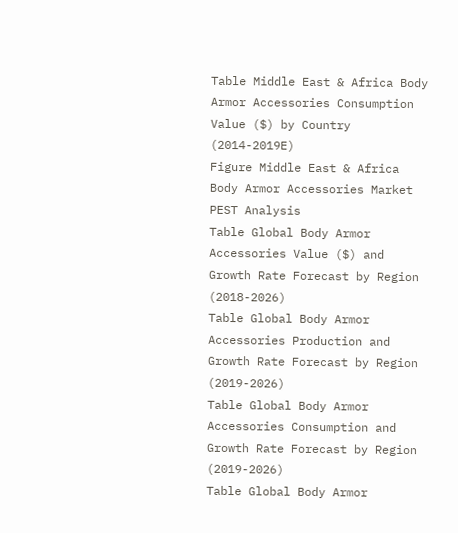Table Middle East & Africa Body Armor Accessories Consumption Value ($) by Country (2014-2019E)
Figure Middle East & Africa Body Armor Accessories Market PEST Analysis
Table Global Body Armor Accessories Value ($) and Growth Rate Forecast by Region (2018-2026)
Table Global Body Armor Accessories Production and Growth Rate Forecast by Region (2019-2026)
Table Global Body Armor Accessories Consumption and Growth Rate Forecast by Region (2019-2026)
Table Global Body Armor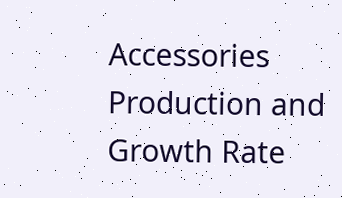Accessories Production and Growth Rate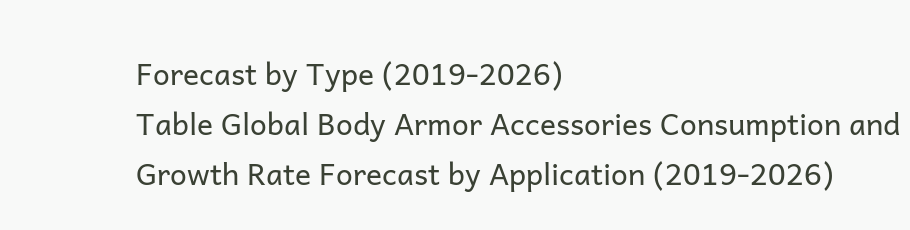Forecast by Type (2019-2026)
Table Global Body Armor Accessories Consumption and Growth Rate Forecast by Application (2019-2026)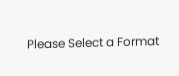Please Select a Format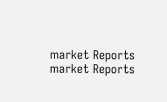market Reports market Reports